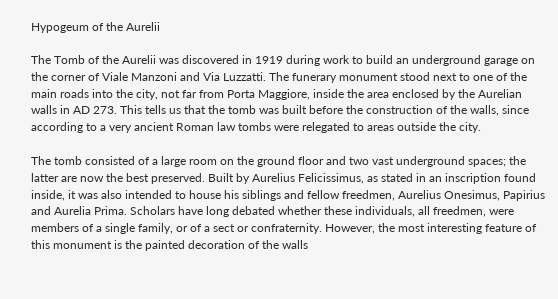Hypogeum of the Aurelii

The Tomb of the Aurelii was discovered in 1919 during work to build an underground garage on the corner of Viale Manzoni and Via Luzzatti. The funerary monument stood next to one of the main roads into the city, not far from Porta Maggiore, inside the area enclosed by the Aurelian walls in AD 273. This tells us that the tomb was built before the construction of the walls, since according to a very ancient Roman law tombs were relegated to areas outside the city.

The tomb consisted of a large room on the ground floor and two vast underground spaces; the latter are now the best preserved. Built by Aurelius Felicissimus, as stated in an inscription found inside, it was also intended to house his siblings and fellow freedmen, Aurelius Onesimus, Papirius and Aurelia Prima. Scholars have long debated whether these individuals, all freedmen, were members of a single family, or of a sect or confraternity. However, the most interesting feature of this monument is the painted decoration of the walls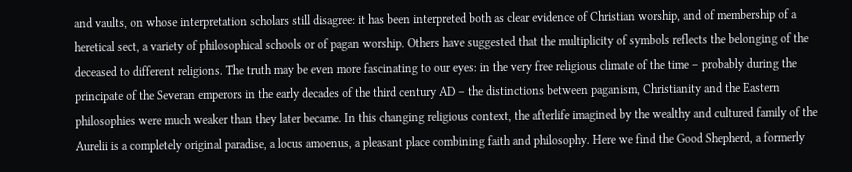and vaults, on whose interpretation scholars still disagree: it has been interpreted both as clear evidence of Christian worship, and of membership of a heretical sect, a variety of philosophical schools or of pagan worship. Others have suggested that the multiplicity of symbols reflects the belonging of the deceased to different religions. The truth may be even more fascinating to our eyes: in the very free religious climate of the time – probably during the principate of the Severan emperors in the early decades of the third century AD – the distinctions between paganism, Christianity and the Eastern philosophies were much weaker than they later became. In this changing religious context, the afterlife imagined by the wealthy and cultured family of the Aurelii is a completely original paradise, a locus amoenus, a pleasant place combining faith and philosophy. Here we find the Good Shepherd, a formerly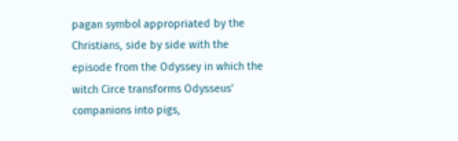pagan symbol appropriated by the Christians, side by side with the episode from the Odyssey in which the witch Circe transforms Odysseus’ companions into pigs,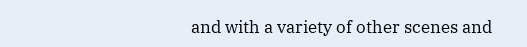and with a variety of other scenes and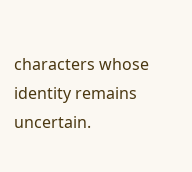characters whose identity remains uncertain.